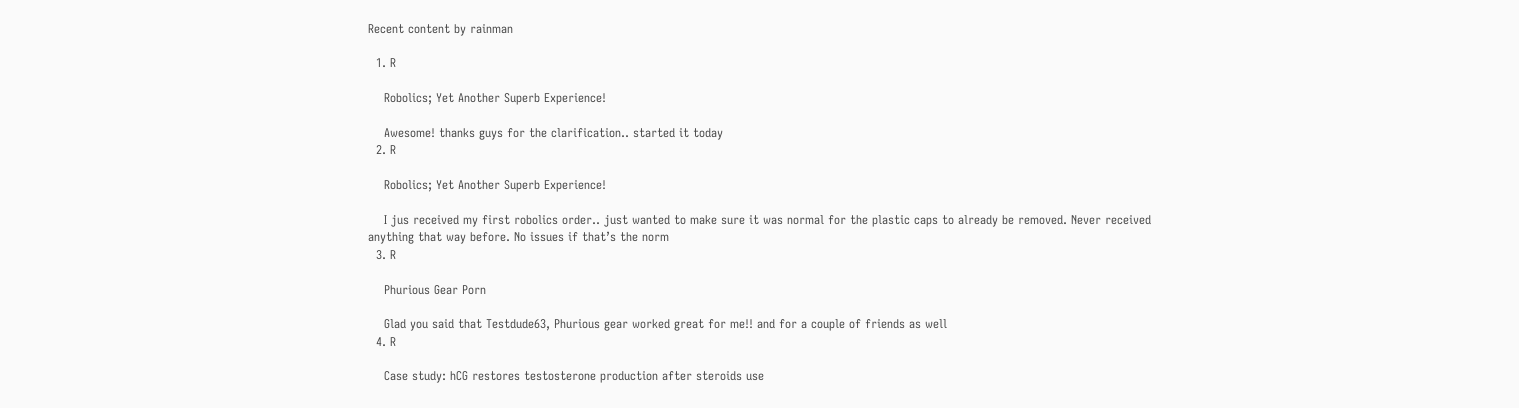Recent content by rainman

  1. R

    Robolics; Yet Another Superb Experience!

    Awesome! thanks guys for the clarification.. started it today
  2. R

    Robolics; Yet Another Superb Experience!

    I jus received my first robolics order.. just wanted to make sure it was normal for the plastic caps to already be removed. Never received anything that way before. No issues if that’s the norm
  3. R

    Phurious Gear Porn

    Glad you said that Testdude63, Phurious gear worked great for me!! and for a couple of friends as well
  4. R

    Case study: hCG restores testosterone production after steroids use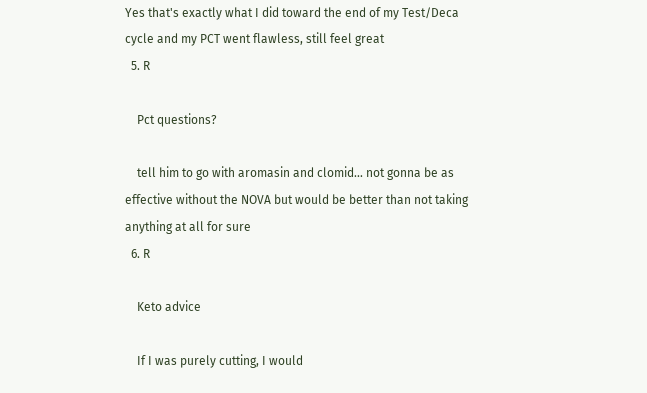Yes that's exactly what I did toward the end of my Test/Deca cycle and my PCT went flawless, still feel great
  5. R

    Pct questions?

    tell him to go with aromasin and clomid... not gonna be as effective without the NOVA but would be better than not taking anything at all for sure
  6. R

    Keto advice

    If I was purely cutting, I would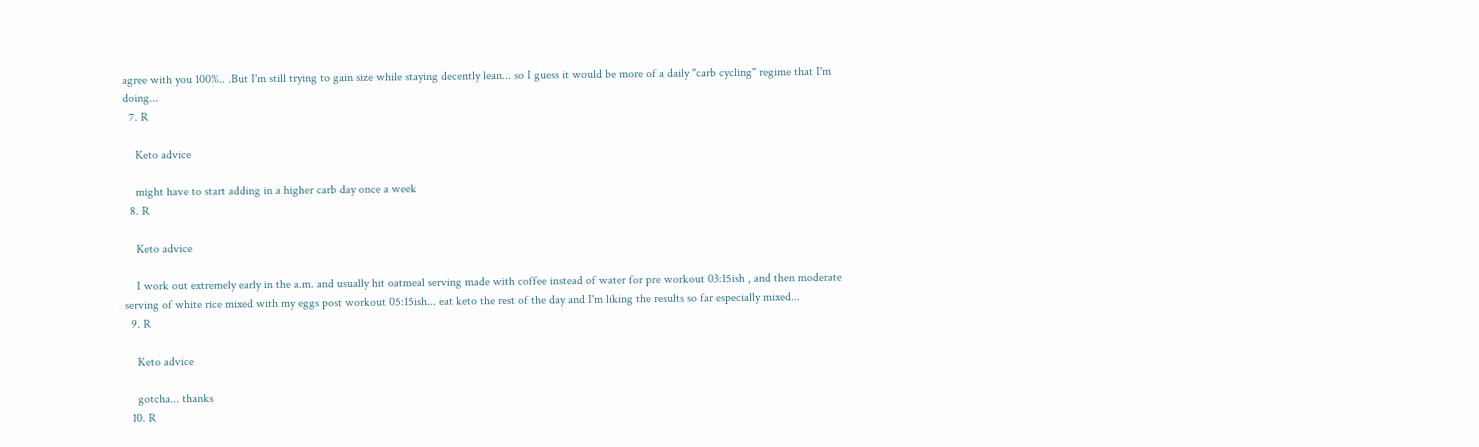agree with you 100%.. .But I'm still trying to gain size while staying decently lean... so I guess it would be more of a daily "carb cycling" regime that I'm doing...
  7. R

    Keto advice

    might have to start adding in a higher carb day once a week
  8. R

    Keto advice

    I work out extremely early in the a.m. and usually hit oatmeal serving made with coffee instead of water for pre workout 03:15ish , and then moderate serving of white rice mixed with my eggs post workout 05:15ish... eat keto the rest of the day and I'm liking the results so far especially mixed...
  9. R

    Keto advice

    gotcha... thanks
  10. R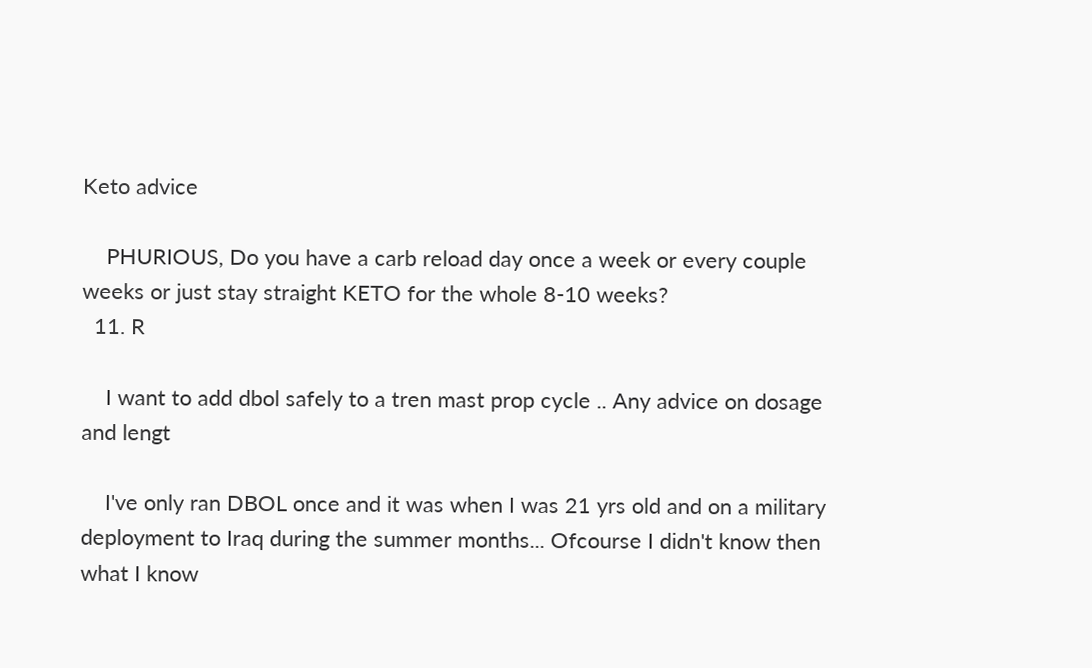Keto advice

    PHURIOUS, Do you have a carb reload day once a week or every couple weeks or just stay straight KETO for the whole 8-10 weeks?
  11. R

    I want to add dbol safely to a tren mast prop cycle .. Any advice on dosage and lengt

    I've only ran DBOL once and it was when I was 21 yrs old and on a military deployment to Iraq during the summer months... Ofcourse I didn't know then what I know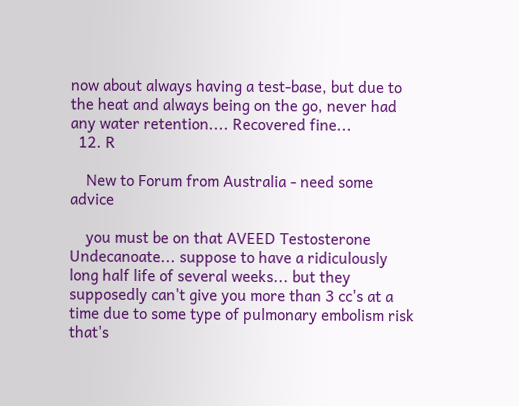now about always having a test-base, but due to the heat and always being on the go, never had any water retention.... Recovered fine...
  12. R

    New to Forum from Australia - need some advice

    you must be on that AVEED Testosterone Undecanoate... suppose to have a ridiculously long half life of several weeks... but they supposedly can't give you more than 3 cc's at a time due to some type of pulmonary embolism risk that's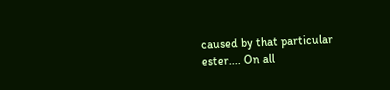caused by that particular ester.... On all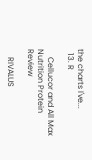the charts I've...
  13. R

    Cellucor and All Max Nutrition Protein Review

    RIVALUS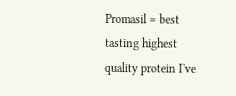Promasil = best tasting highest quality protein I've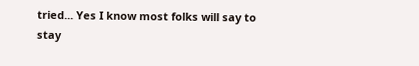tried... Yes I know most folks will say to stay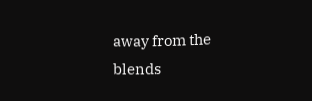away from the blends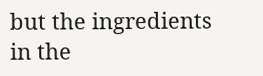but the ingredients in the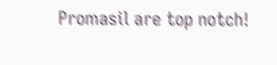Promasil are top notch!